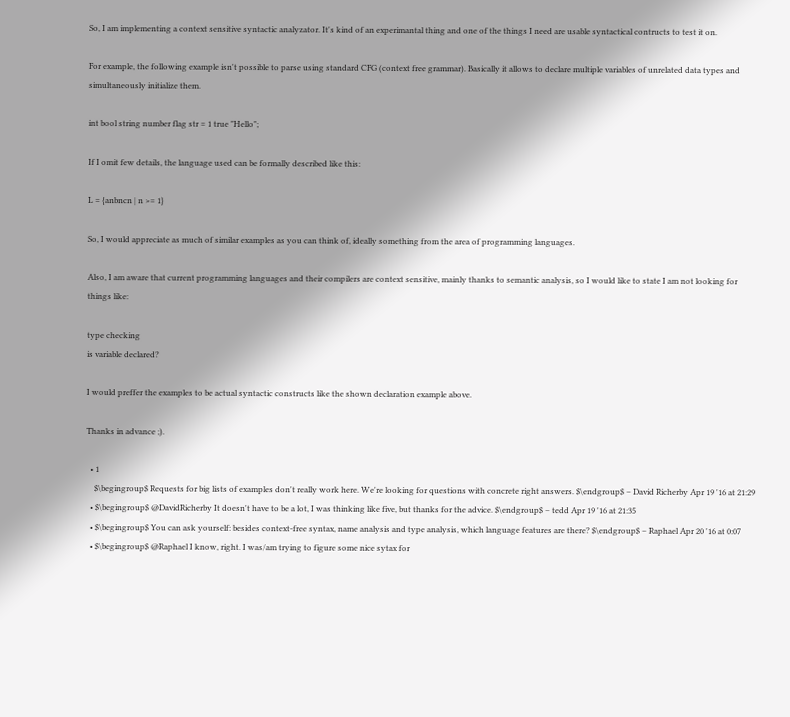So, I am implementing a context sensitive syntactic analyzator. It's kind of an experimantal thing and one of the things I need are usable syntactical contructs to test it on.

For example, the following example isn't possible to parse using standard CFG (context free grammar). Basically it allows to declare multiple variables of unrelated data types and simultaneously initialize them.

int bool string number flag str = 1 true "Hello";

If I omit few details, the language used can be formally described like this:

L = {anbncn | n >= 1}

So, I would appreciate as much of similar examples as you can think of, ideally something from the area of programming languages.

Also, I am aware that current programming languages and their compilers are context sensitive, mainly thanks to semantic analysis, so I would like to state I am not looking for things like:

type checking
is variable declared?

I would preffer the examples to be actual syntactic constructs like the shown declaration example above.

Thanks in advance ;).

  • 1
    $\begingroup$ Requests for big lists of examples don't really work here. We're looking for questions with concrete right answers. $\endgroup$ – David Richerby Apr 19 '16 at 21:29
  • $\begingroup$ @DavidRicherby It doesn't have to be a lot, I was thinking like five, but thanks for the advice. $\endgroup$ – tedd Apr 19 '16 at 21:35
  • $\begingroup$ You can ask yourself: besides context-free syntax, name analysis and type analysis, which language features are there? $\endgroup$ – Raphael Apr 20 '16 at 0:07
  • $\begingroup$ @Raphael I know, right. I was/am trying to figure some nice sytax for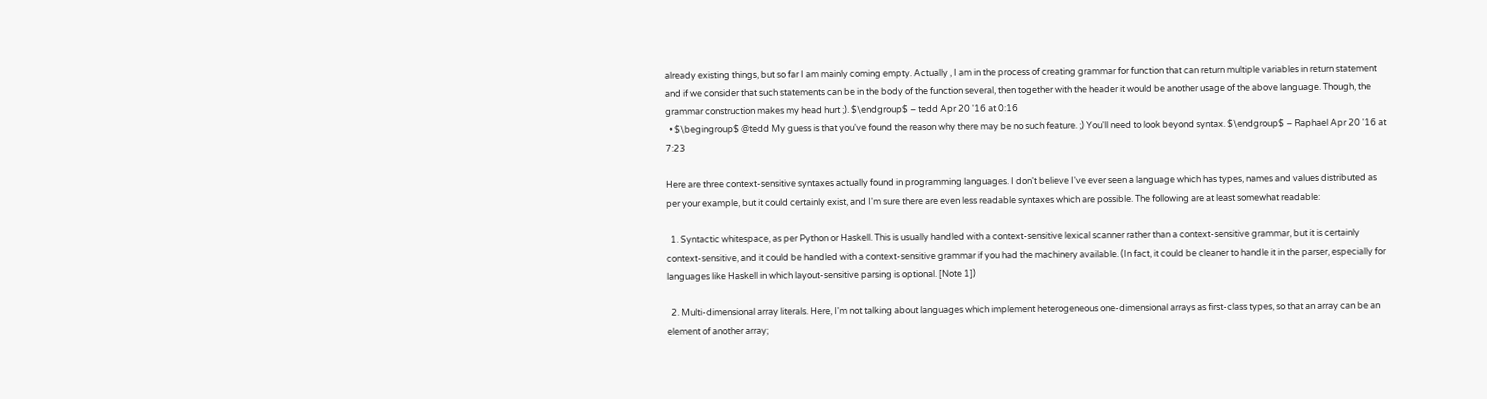already existing things, but so far I am mainly coming empty. Actually , I am in the process of creating grammar for function that can return multiple variables in return statement and if we consider that such statements can be in the body of the function several, then together with the header it would be another usage of the above language. Though, the grammar construction makes my head hurt ;). $\endgroup$ – tedd Apr 20 '16 at 0:16
  • $\begingroup$ @tedd My guess is that you've found the reason why there may be no such feature. ;) You'll need to look beyond syntax. $\endgroup$ – Raphael Apr 20 '16 at 7:23

Here are three context-sensitive syntaxes actually found in programming languages. I don't believe I've ever seen a language which has types, names and values distributed as per your example, but it could certainly exist, and I'm sure there are even less readable syntaxes which are possible. The following are at least somewhat readable:

  1. Syntactic whitespace, as per Python or Haskell. This is usually handled with a context-sensitive lexical scanner rather than a context-sensitive grammar, but it is certainly context-sensitive, and it could be handled with a context-sensitive grammar if you had the machinery available. (In fact, it could be cleaner to handle it in the parser, especially for languages like Haskell in which layout-sensitive parsing is optional. [Note 1])

  2. Multi-dimensional array literals. Here, I'm not talking about languages which implement heterogeneous one-dimensional arrays as first-class types, so that an array can be an element of another array;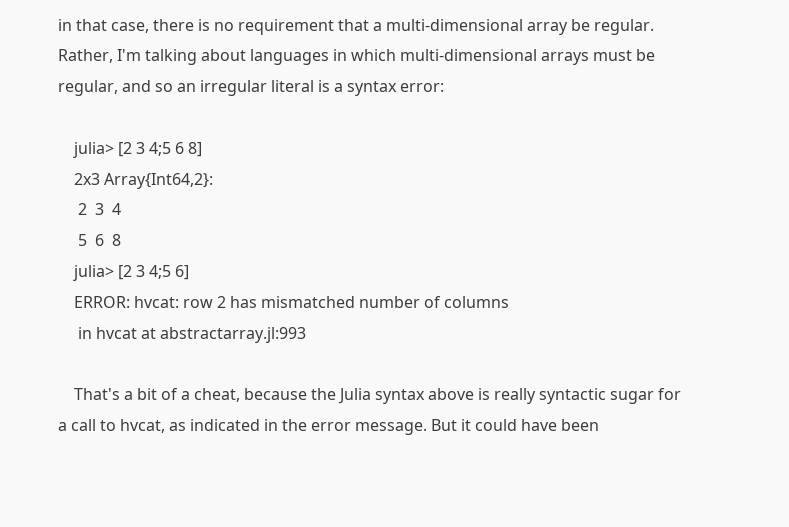in that case, there is no requirement that a multi-dimensional array be regular. Rather, I'm talking about languages in which multi-dimensional arrays must be regular, and so an irregular literal is a syntax error:

    julia> [2 3 4;5 6 8]
    2x3 Array{Int64,2}:
     2  3  4
     5  6  8
    julia> [2 3 4;5 6]
    ERROR: hvcat: row 2 has mismatched number of columns
     in hvcat at abstractarray.jl:993

    That's a bit of a cheat, because the Julia syntax above is really syntactic sugar for a call to hvcat, as indicated in the error message. But it could have been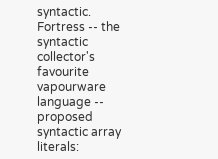syntactic. Fortress -- the syntactic collector's favourite vapourware language -- proposed syntactic array literals: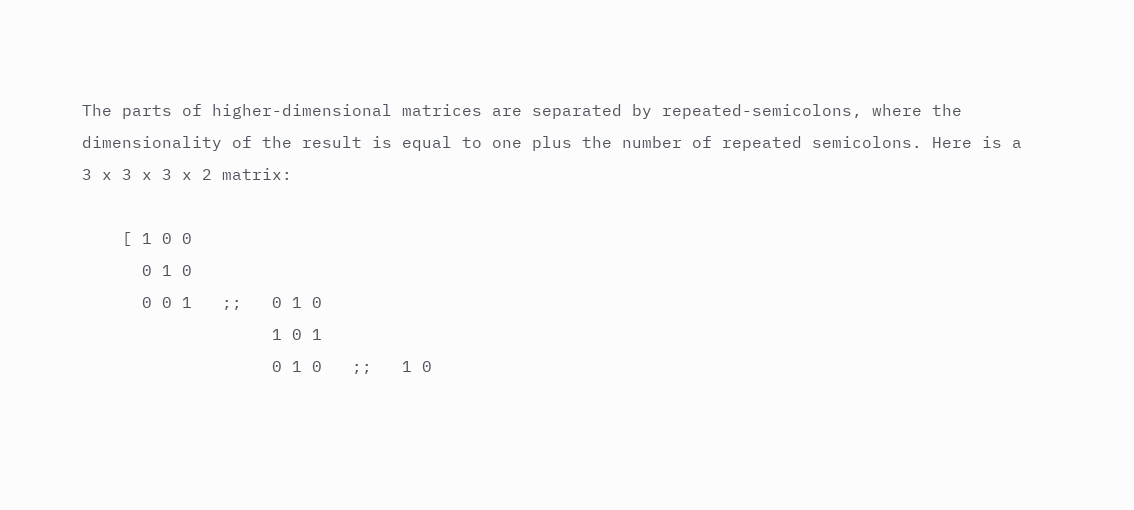The parts of higher-dimensional matrices are separated by repeated-semicolons, where the dimensionality of the result is equal to one plus the number of repeated semicolons. Here is a 3 x 3 x 3 x 2 matrix:

    [ 1 0 0
      0 1 0
      0 0 1   ;;   0 1 0
                   1 0 1
                   0 1 0   ;;   1 0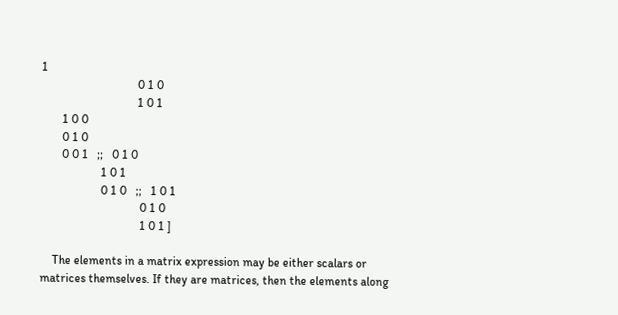1
                                0 1 0
                                1 0 1
       1 0 0
       0 1 0
       0 0 1   ;;   0 1 0
                    1 0 1
                    0 1 0   ;;   1 0 1
                                 0 1 0
                                 1 0 1 ]

    The elements in a matrix expression may be either scalars or matrices themselves. If they are matrices, then the elements along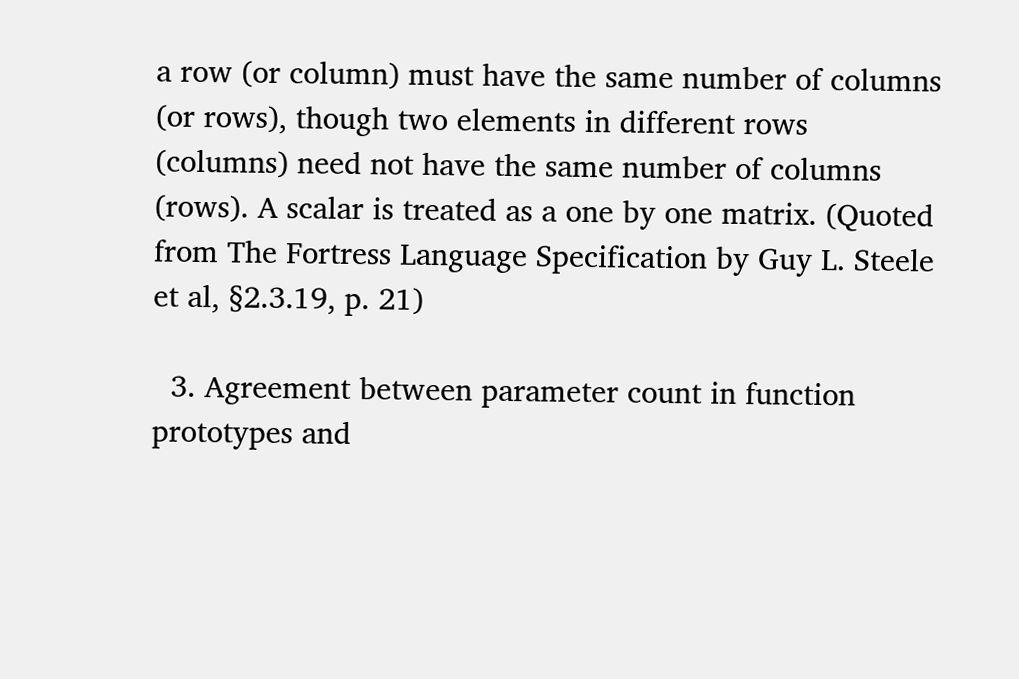a row (or column) must have the same number of columns (or rows), though two elements in different rows (columns) need not have the same number of columns (rows). A scalar is treated as a one by one matrix. (Quoted from The Fortress Language Specification by Guy L. Steele et al, §2.3.19, p. 21)

  3. Agreement between parameter count in function prototypes and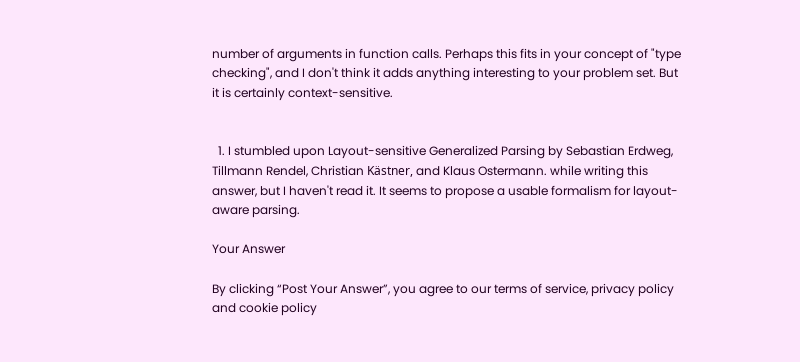number of arguments in function calls. Perhaps this fits in your concept of "type checking", and I don't think it adds anything interesting to your problem set. But it is certainly context-sensitive.


  1. I stumbled upon Layout-sensitive Generalized Parsing by Sebastian Erdweg, Tillmann Rendel, Christian Kästner, and Klaus Ostermann. while writing this answer, but I haven't read it. It seems to propose a usable formalism for layout-aware parsing.

Your Answer

By clicking “Post Your Answer”, you agree to our terms of service, privacy policy and cookie policy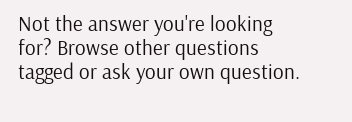Not the answer you're looking for? Browse other questions tagged or ask your own question.